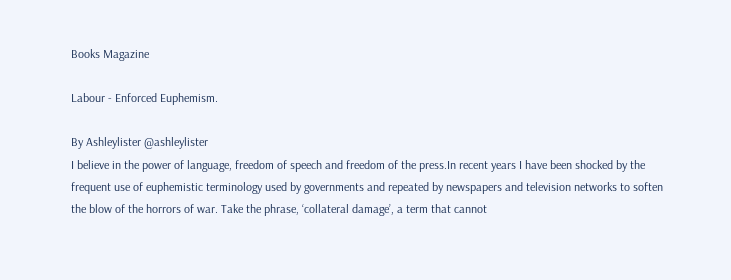Books Magazine

Labour - Enforced Euphemism.

By Ashleylister @ashleylister
I believe in the power of language, freedom of speech and freedom of the press.In recent years I have been shocked by the frequent use of euphemistic terminology used by governments and repeated by newspapers and television networks to soften the blow of the horrors of war. Take the phrase, ‘collateral damage’, a term that cannot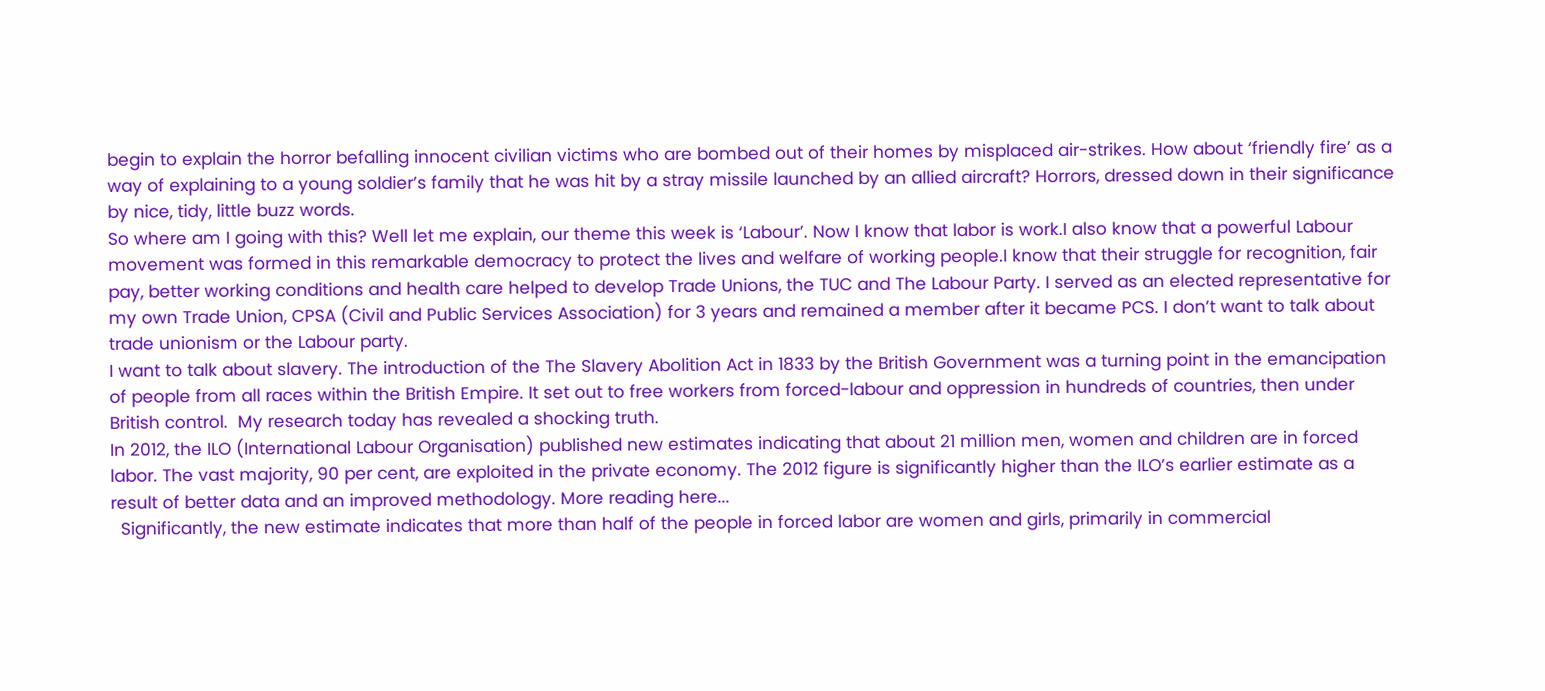begin to explain the horror befalling innocent civilian victims who are bombed out of their homes by misplaced air-strikes. How about ‘friendly fire’ as a way of explaining to a young soldier’s family that he was hit by a stray missile launched by an allied aircraft? Horrors, dressed down in their significance by nice, tidy, little buzz words.
So where am I going with this? Well let me explain, our theme this week is ‘Labour’. Now I know that labor is work.I also know that a powerful Labour movement was formed in this remarkable democracy to protect the lives and welfare of working people.I know that their struggle for recognition, fair pay, better working conditions and health care helped to develop Trade Unions, the TUC and The Labour Party. I served as an elected representative for my own Trade Union, CPSA (Civil and Public Services Association) for 3 years and remained a member after it became PCS. I don’t want to talk about trade unionism or the Labour party.
I want to talk about slavery. The introduction of the The Slavery Abolition Act in 1833 by the British Government was a turning point in the emancipation of people from all races within the British Empire. It set out to free workers from forced-labour and oppression in hundreds of countries, then under British control.  My research today has revealed a shocking truth.
In 2012, the ILO (International Labour Organisation) published new estimates indicating that about 21 million men, women and children are in forced labor. The vast majority, 90 per cent, are exploited in the private economy. The 2012 figure is significantly higher than the ILO’s earlier estimate as a result of better data and an improved methodology. More reading here...
  Significantly, the new estimate indicates that more than half of the people in forced labor are women and girls, primarily in commercial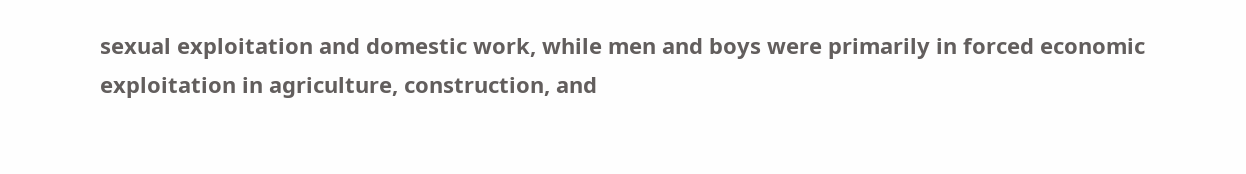sexual exploitation and domestic work, while men and boys were primarily in forced economic exploitation in agriculture, construction, and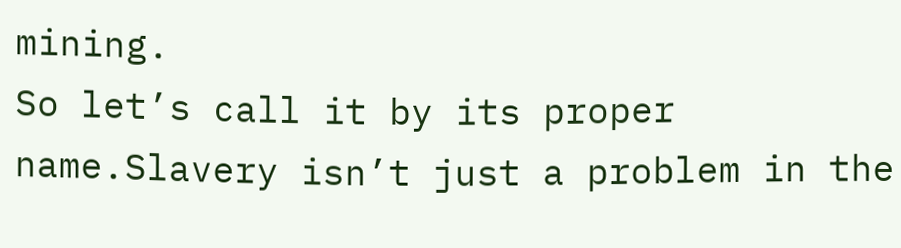mining.
So let’s call it by its proper name.Slavery isn’t just a problem in the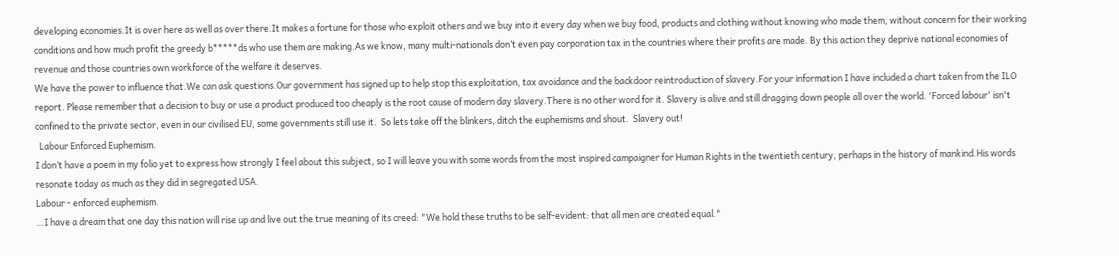developing economies.It is over here as well as over there.It makes a fortune for those who exploit others and we buy into it every day when we buy food, products and clothing without knowing who made them, without concern for their working conditions and how much profit the greedy b*****ds who use them are making.As we know, many multi-nationals don’t even pay corporation tax in the countries where their profits are made. By this action they deprive national economies of revenue and those countries own workforce of the welfare it deserves.
We have the power to influence that.We can ask questions.Our government has signed up to help stop this exploitation, tax avoidance and the backdoor reintroduction of slavery.For your information I have included a chart taken from the ILO report. Please remember that a decision to buy or use a product produced too cheaply is the root cause of modern day slavery.There is no other word for it. Slavery is alive and still dragging down people all over the world. 'Forced labour' isn't confined to the private sector, even in our civilised EU, some governments still use it.  So lets take off the blinkers, ditch the euphemisms and shout.  Slavery out!
  Labour Enforced Euphemism.
I don’t have a poem in my folio yet to express how strongly I feel about this subject, so I will leave you with some words from the most inspired campaigner for Human Rights in the twentieth century, perhaps in the history of mankind.His words resonate today as much as they did in segregated USA.
Labour - enforced euphemism.
…I have a dream that one day this nation will rise up and live out the true meaning of its creed: "We hold these truths to be self-evident: that all men are created equal."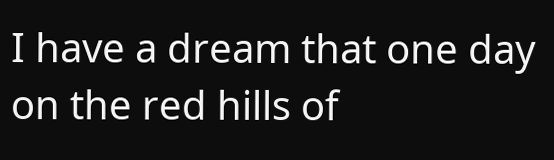I have a dream that one day on the red hills of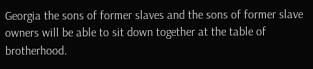Georgia the sons of former slaves and the sons of former slave owners will be able to sit down together at the table of brotherhood.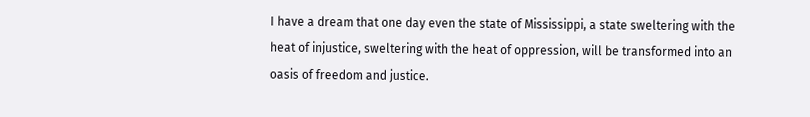I have a dream that one day even the state of Mississippi, a state sweltering with the heat of injustice, sweltering with the heat of oppression, will be transformed into an oasis of freedom and justice.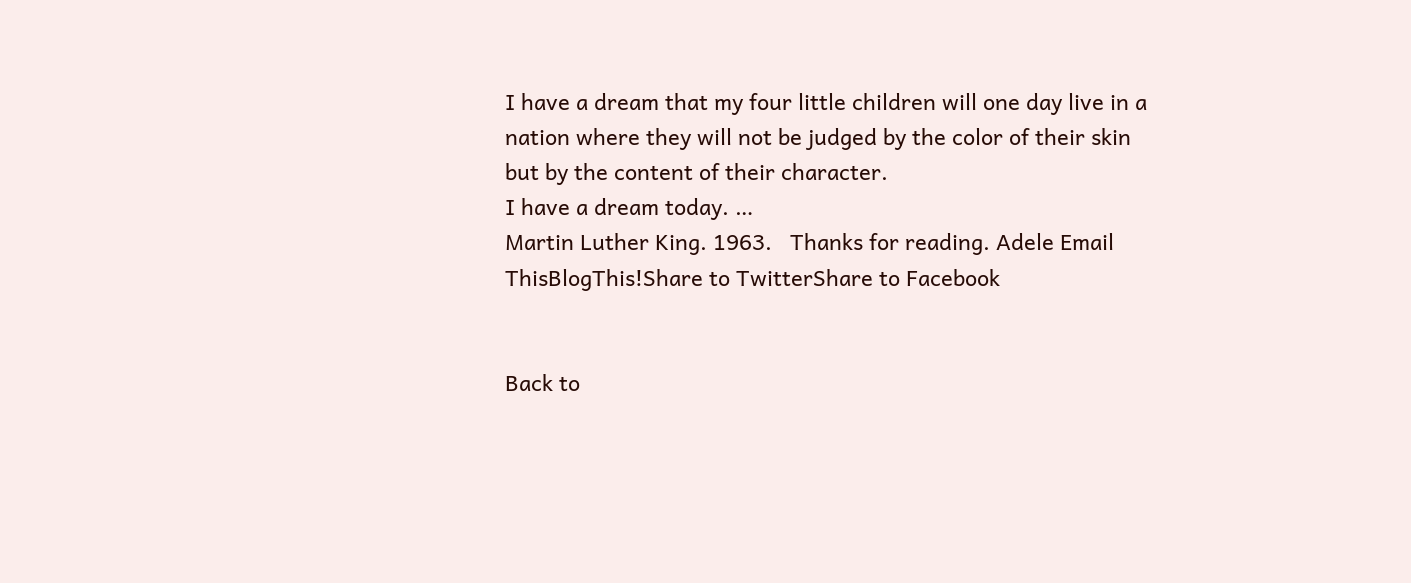I have a dream that my four little children will one day live in a nation where they will not be judged by the color of their skin but by the content of their character.
I have a dream today. …
Martin Luther King. 1963.   Thanks for reading. Adele Email ThisBlogThis!Share to TwitterShare to Facebook


Back to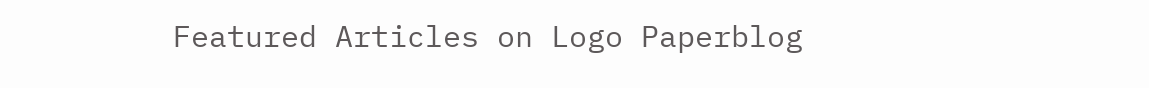Featured Articles on Logo Paperblog